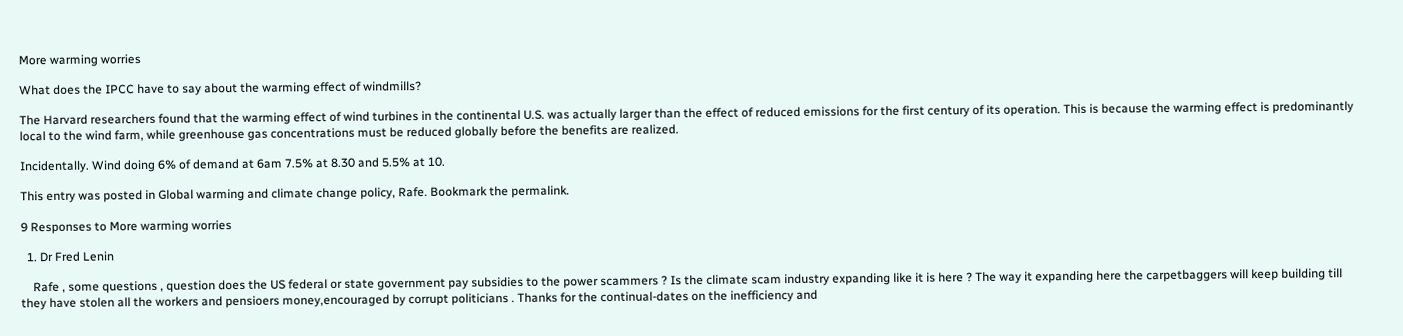More warming worries

What does the IPCC have to say about the warming effect of windmills?

The Harvard researchers found that the warming effect of wind turbines in the continental U.S. was actually larger than the effect of reduced emissions for the first century of its operation. This is because the warming effect is predominantly local to the wind farm, while greenhouse gas concentrations must be reduced globally before the benefits are realized.

Incidentally. Wind doing 6% of demand at 6am 7.5% at 8.30 and 5.5% at 10.

This entry was posted in Global warming and climate change policy, Rafe. Bookmark the permalink.

9 Responses to More warming worries

  1. Dr Fred Lenin

    Rafe , some questions , question does the US federal or state government pay subsidies to the power scammers ? Is the climate scam industry expanding like it is here ? The way it expanding here the carpetbaggers will keep building till they have stolen all the workers and pensioers money,encouraged by corrupt politicians . Thanks for the continual-dates on the inefficiency and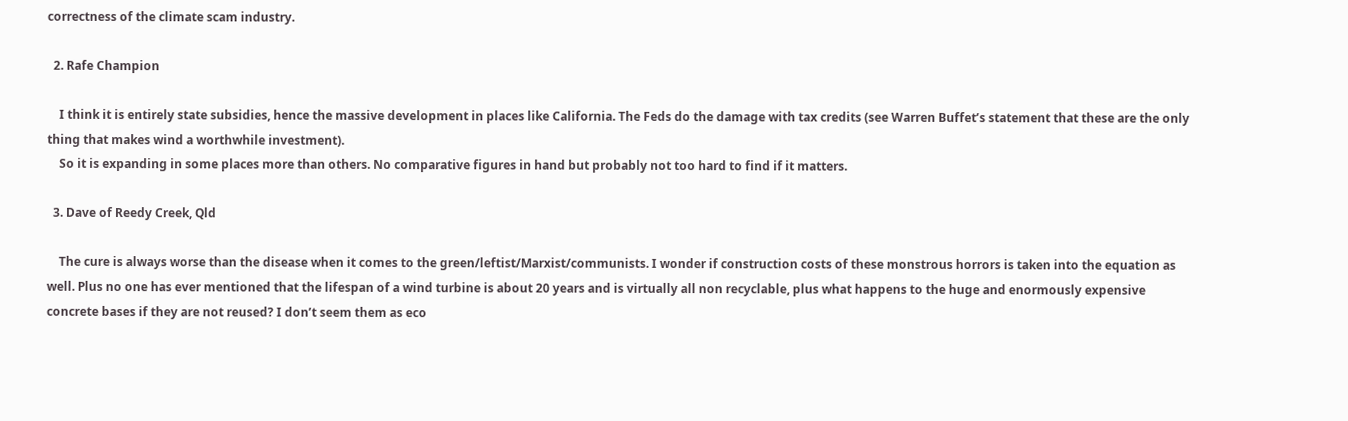correctness of the climate scam industry.

  2. Rafe Champion

    I think it is entirely state subsidies, hence the massive development in places like California. The Feds do the damage with tax credits (see Warren Buffet’s statement that these are the only thing that makes wind a worthwhile investment).
    So it is expanding in some places more than others. No comparative figures in hand but probably not too hard to find if it matters.

  3. Dave of Reedy Creek, Qld

    The cure is always worse than the disease when it comes to the green/leftist/Marxist/communists. I wonder if construction costs of these monstrous horrors is taken into the equation as well. Plus no one has ever mentioned that the lifespan of a wind turbine is about 20 years and is virtually all non recyclable, plus what happens to the huge and enormously expensive concrete bases if they are not reused? I don’t seem them as eco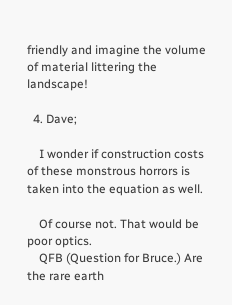friendly and imagine the volume of material littering the landscape!

  4. Dave;

    I wonder if construction costs of these monstrous horrors is taken into the equation as well.

    Of course not. That would be poor optics.
    QFB (Question for Bruce.) Are the rare earth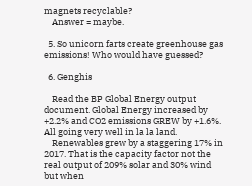magnets recyclable?
    Answer = maybe.

  5. So unicorn farts create greenhouse gas emissions! Who would have guessed?

  6. Genghis

    Read the BP Global Energy output document. Global Energy increased by +2.2% and CO2 emissions GREW by +1.6%. All going very well in la la land.
    Renewables grew by a staggering 17% in 2017. That is the capacity factor not the real output of 209% solar and 30% wind but when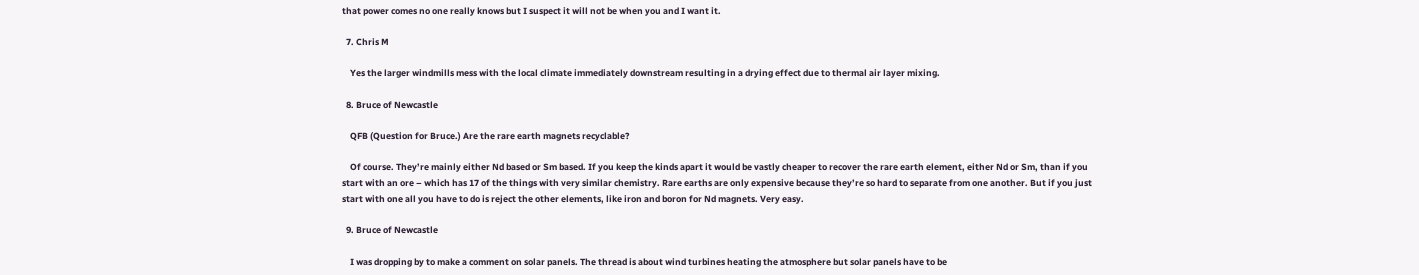that power comes no one really knows but I suspect it will not be when you and I want it.

  7. Chris M

    Yes the larger windmills mess with the local climate immediately downstream resulting in a drying effect due to thermal air layer mixing.

  8. Bruce of Newcastle

    QFB (Question for Bruce.) Are the rare earth magnets recyclable?

    Of course. They’re mainly either Nd based or Sm based. If you keep the kinds apart it would be vastly cheaper to recover the rare earth element, either Nd or Sm, than if you start with an ore – which has 17 of the things with very similar chemistry. Rare earths are only expensive because they’re so hard to separate from one another. But if you just start with one all you have to do is reject the other elements, like iron and boron for Nd magnets. Very easy.

  9. Bruce of Newcastle

    I was dropping by to make a comment on solar panels. The thread is about wind turbines heating the atmosphere but solar panels have to be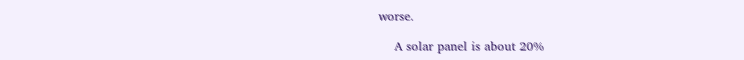worse.

    A solar panel is about 20%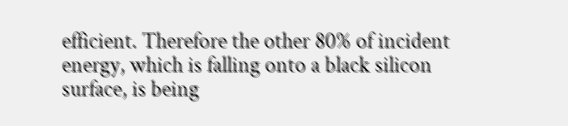efficient. Therefore the other 80% of incident energy, which is falling onto a black silicon surface, is being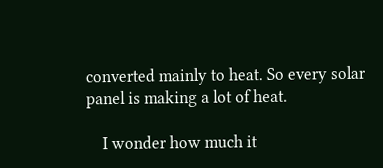converted mainly to heat. So every solar panel is making a lot of heat.

    I wonder how much it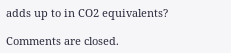adds up to in CO2 equivalents?

Comments are closed.